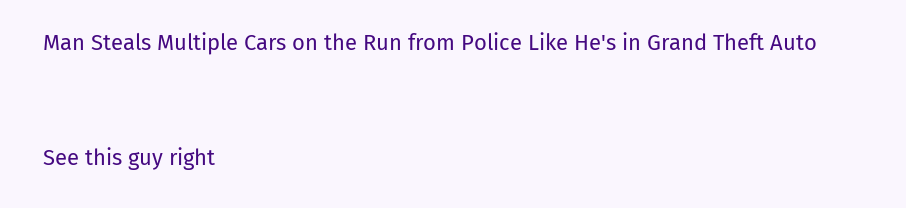Man Steals Multiple Cars on the Run from Police Like He's in Grand Theft Auto


See this guy right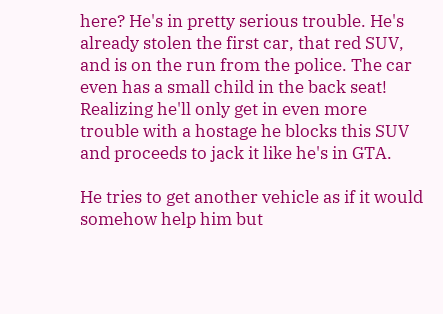here? He's in pretty serious trouble. He's already stolen the first car, that red SUV, and is on the run from the police. The car even has a small child in the back seat! Realizing he'll only get in even more trouble with a hostage he blocks this SUV and proceeds to jack it like he's in GTA.

He tries to get another vehicle as if it would somehow help him but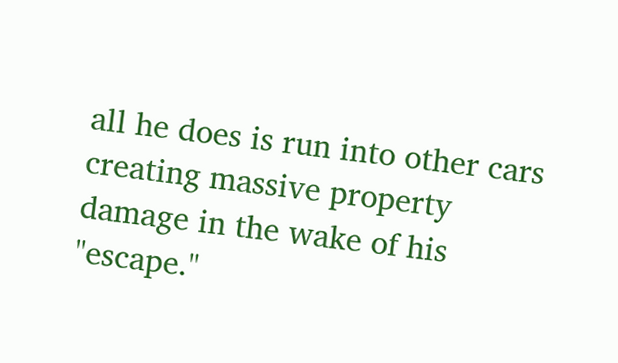all he does is run into other cars creating massive property damage in the wake of his "escape."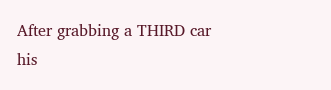After grabbing a THIRD car his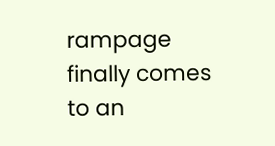rampage finally comes to an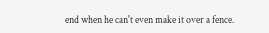end when he can't even make it over a fence.